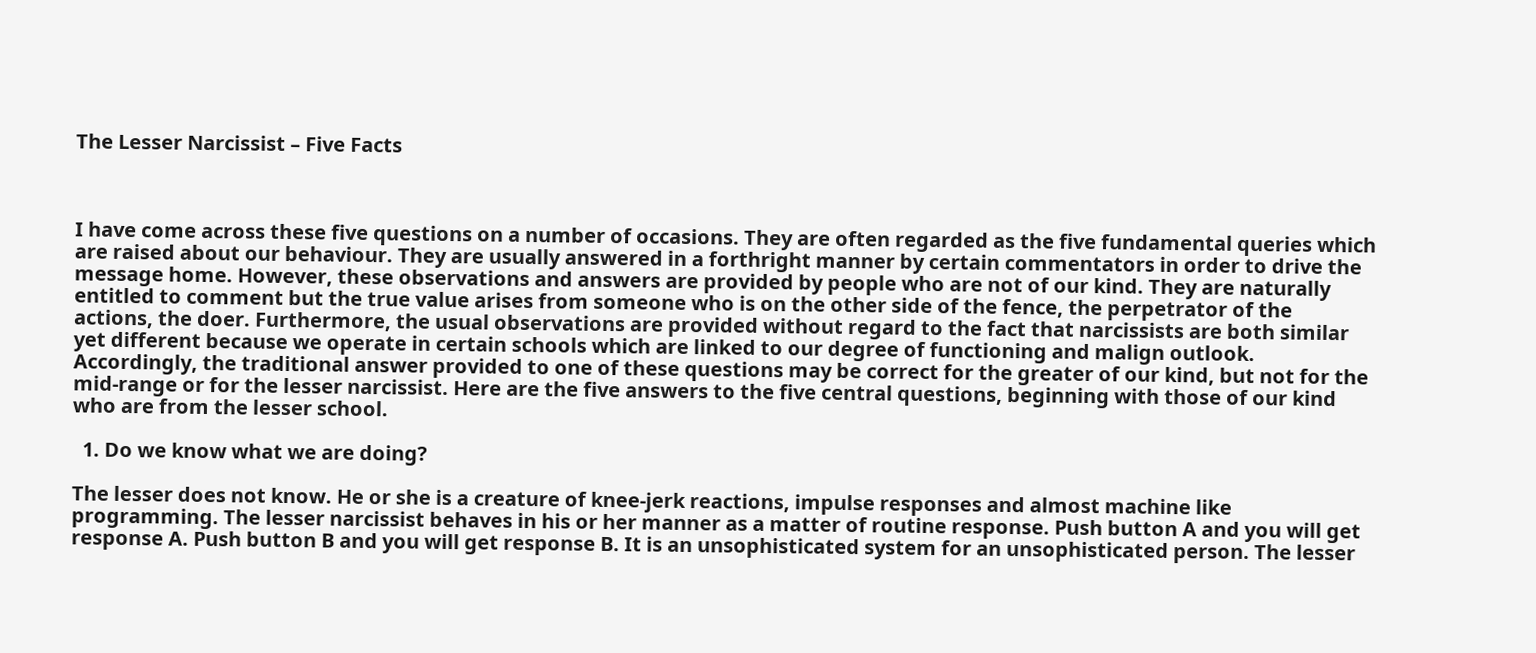The Lesser Narcissist – Five Facts



I have come across these five questions on a number of occasions. They are often regarded as the five fundamental queries which are raised about our behaviour. They are usually answered in a forthright manner by certain commentators in order to drive the message home. However, these observations and answers are provided by people who are not of our kind. They are naturally entitled to comment but the true value arises from someone who is on the other side of the fence, the perpetrator of the actions, the doer. Furthermore, the usual observations are provided without regard to the fact that narcissists are both similar yet different because we operate in certain schools which are linked to our degree of functioning and malign outlook. Accordingly, the traditional answer provided to one of these questions may be correct for the greater of our kind, but not for the mid-range or for the lesser narcissist. Here are the five answers to the five central questions, beginning with those of our kind who are from the lesser school.

  1. Do we know what we are doing?

The lesser does not know. He or she is a creature of knee-jerk reactions, impulse responses and almost machine like programming. The lesser narcissist behaves in his or her manner as a matter of routine response. Push button A and you will get response A. Push button B and you will get response B. It is an unsophisticated system for an unsophisticated person. The lesser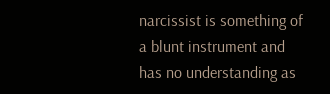narcissist is something of a blunt instrument and has no understanding as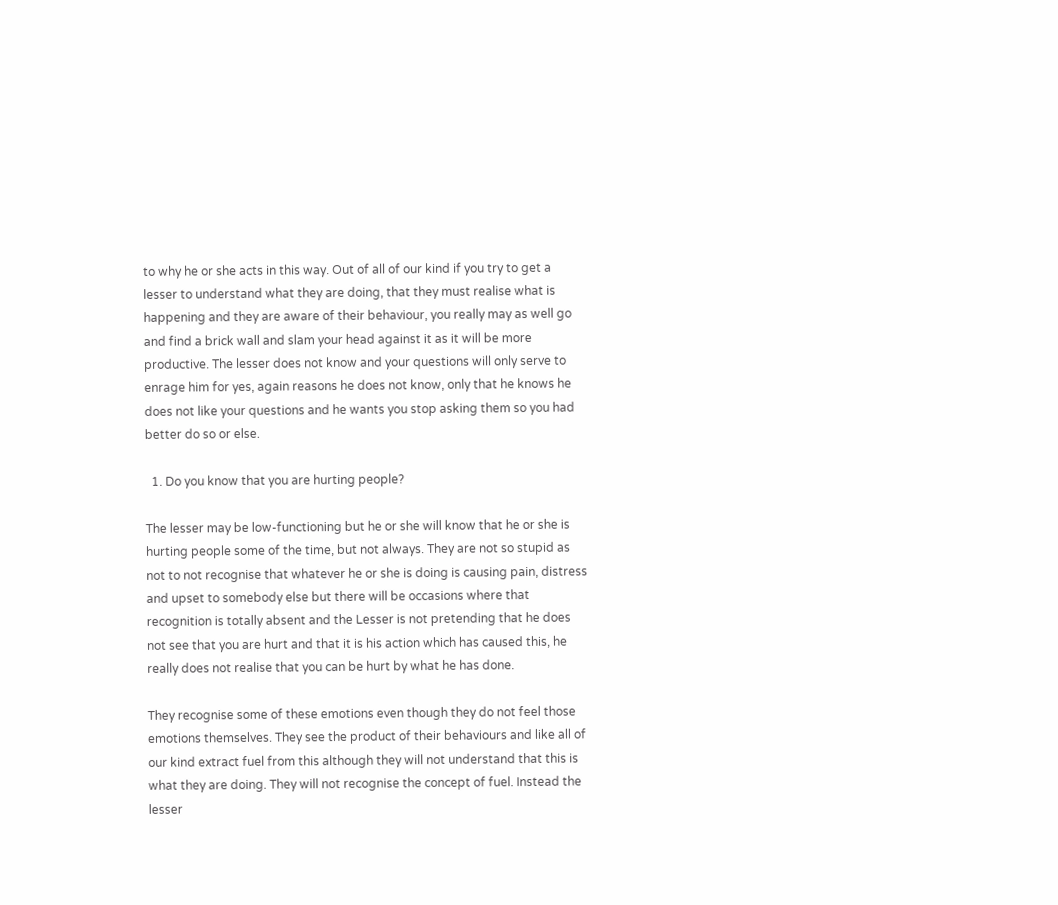to why he or she acts in this way. Out of all of our kind if you try to get a lesser to understand what they are doing, that they must realise what is happening and they are aware of their behaviour, you really may as well go and find a brick wall and slam your head against it as it will be more productive. The lesser does not know and your questions will only serve to enrage him for yes, again reasons he does not know, only that he knows he does not like your questions and he wants you stop asking them so you had better do so or else.

  1. Do you know that you are hurting people?

The lesser may be low-functioning but he or she will know that he or she is hurting people some of the time, but not always. They are not so stupid as not to not recognise that whatever he or she is doing is causing pain, distress and upset to somebody else but there will be occasions where that recognition is totally absent and the Lesser is not pretending that he does not see that you are hurt and that it is his action which has caused this, he really does not realise that you can be hurt by what he has done.

They recognise some of these emotions even though they do not feel those emotions themselves. They see the product of their behaviours and like all of our kind extract fuel from this although they will not understand that this is what they are doing. They will not recognise the concept of fuel. Instead the lesser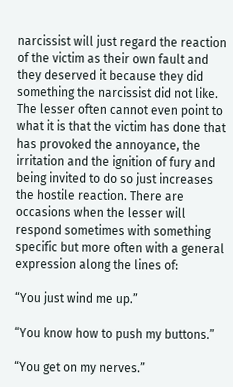narcissist will just regard the reaction of the victim as their own fault and they deserved it because they did something the narcissist did not like. The lesser often cannot even point to what it is that the victim has done that has provoked the annoyance, the irritation and the ignition of fury and being invited to do so just increases the hostile reaction. There are occasions when the lesser will respond sometimes with something specific but more often with a general expression along the lines of:

“You just wind me up.”

“You know how to push my buttons.”

“You get on my nerves.”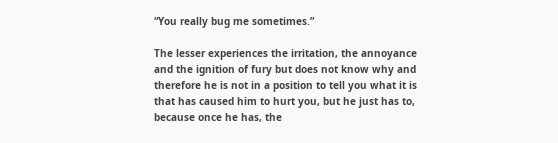“You really bug me sometimes.”

The lesser experiences the irritation, the annoyance and the ignition of fury but does not know why and therefore he is not in a position to tell you what it is that has caused him to hurt you, but he just has to, because once he has, the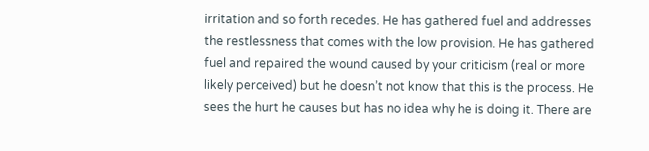irritation and so forth recedes. He has gathered fuel and addresses the restlessness that comes with the low provision. He has gathered fuel and repaired the wound caused by your criticism (real or more likely perceived) but he doesn’t not know that this is the process. He sees the hurt he causes but has no idea why he is doing it. There are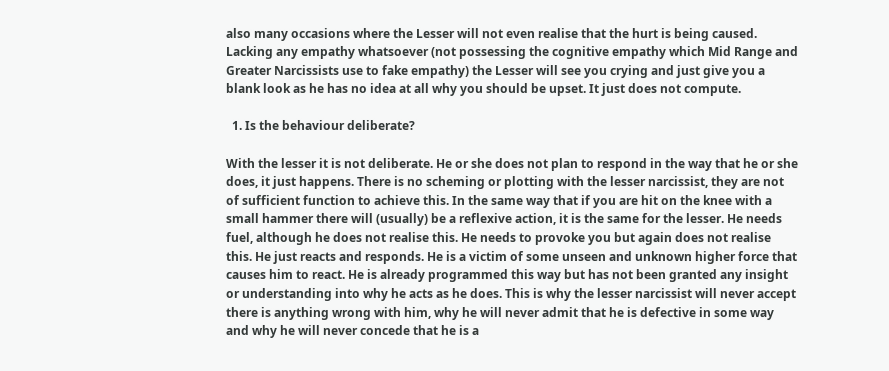also many occasions where the Lesser will not even realise that the hurt is being caused. Lacking any empathy whatsoever (not possessing the cognitive empathy which Mid Range and Greater Narcissists use to fake empathy) the Lesser will see you crying and just give you a blank look as he has no idea at all why you should be upset. It just does not compute.

  1. Is the behaviour deliberate?

With the lesser it is not deliberate. He or she does not plan to respond in the way that he or she does, it just happens. There is no scheming or plotting with the lesser narcissist, they are not of sufficient function to achieve this. In the same way that if you are hit on the knee with a small hammer there will (usually) be a reflexive action, it is the same for the lesser. He needs fuel, although he does not realise this. He needs to provoke you but again does not realise this. He just reacts and responds. He is a victim of some unseen and unknown higher force that causes him to react. He is already programmed this way but has not been granted any insight or understanding into why he acts as he does. This is why the lesser narcissist will never accept there is anything wrong with him, why he will never admit that he is defective in some way and why he will never concede that he is a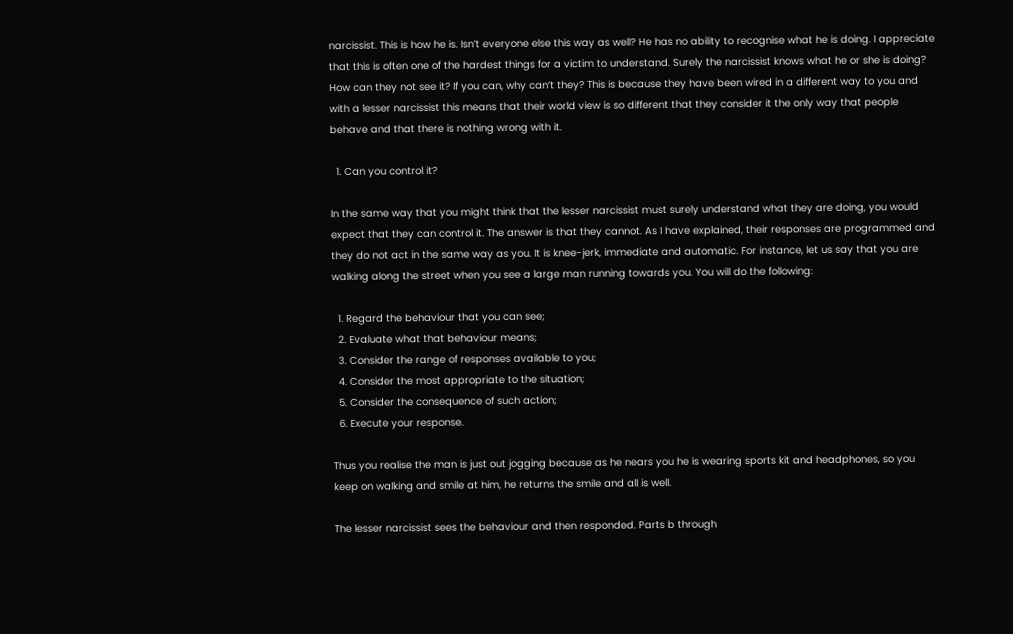narcissist. This is how he is. Isn’t everyone else this way as well? He has no ability to recognise what he is doing. I appreciate that this is often one of the hardest things for a victim to understand. Surely the narcissist knows what he or she is doing? How can they not see it? If you can, why can’t they? This is because they have been wired in a different way to you and with a lesser narcissist this means that their world view is so different that they consider it the only way that people behave and that there is nothing wrong with it.

  1. Can you control it?

In the same way that you might think that the lesser narcissist must surely understand what they are doing, you would expect that they can control it. The answer is that they cannot. As I have explained, their responses are programmed and they do not act in the same way as you. It is knee-jerk, immediate and automatic. For instance, let us say that you are walking along the street when you see a large man running towards you. You will do the following:

  1. Regard the behaviour that you can see;
  2. Evaluate what that behaviour means;
  3. Consider the range of responses available to you;
  4. Consider the most appropriate to the situation;
  5. Consider the consequence of such action;
  6. Execute your response.

Thus you realise the man is just out jogging because as he nears you he is wearing sports kit and headphones, so you keep on walking and smile at him, he returns the smile and all is well.

The lesser narcissist sees the behaviour and then responded. Parts b through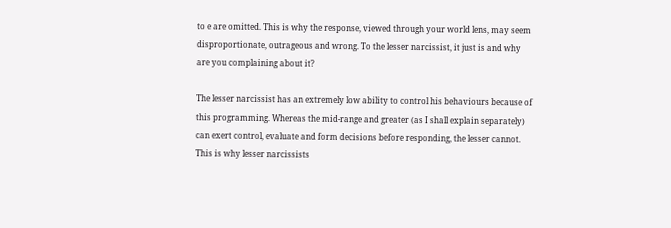to e are omitted. This is why the response, viewed through your world lens, may seem disproportionate, outrageous and wrong. To the lesser narcissist, it just is and why are you complaining about it?

The lesser narcissist has an extremely low ability to control his behaviours because of this programming. Whereas the mid-range and greater (as I shall explain separately) can exert control, evaluate and form decisions before responding, the lesser cannot. This is why lesser narcissists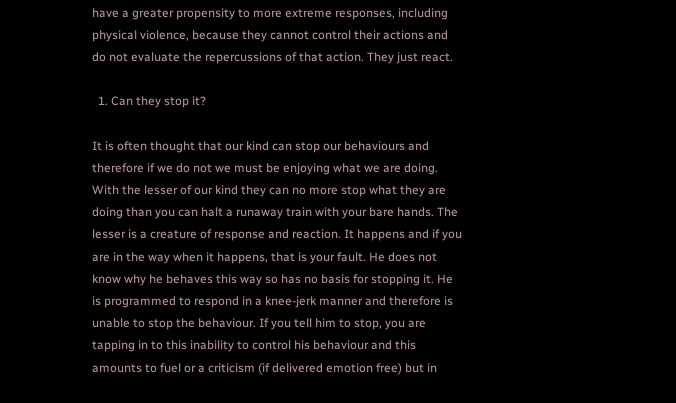have a greater propensity to more extreme responses, including physical violence, because they cannot control their actions and do not evaluate the repercussions of that action. They just react.

  1. Can they stop it?

It is often thought that our kind can stop our behaviours and therefore if we do not we must be enjoying what we are doing. With the lesser of our kind they can no more stop what they are doing than you can halt a runaway train with your bare hands. The lesser is a creature of response and reaction. It happens and if you are in the way when it happens, that is your fault. He does not know why he behaves this way so has no basis for stopping it. He is programmed to respond in a knee-jerk manner and therefore is unable to stop the behaviour. If you tell him to stop, you are tapping in to this inability to control his behaviour and this amounts to fuel or a criticism (if delivered emotion free) but in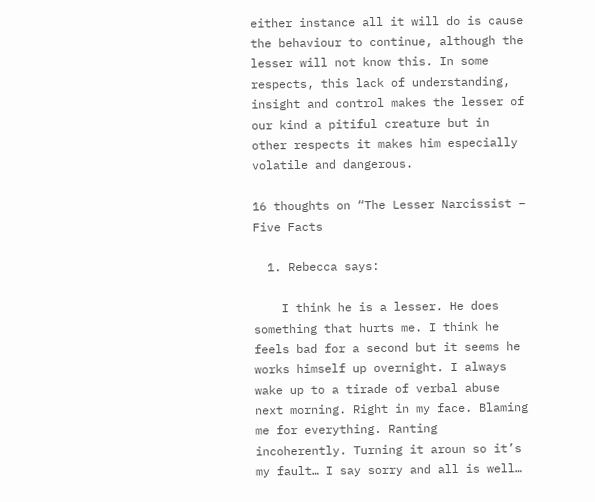either instance all it will do is cause the behaviour to continue, although the lesser will not know this. In some respects, this lack of understanding, insight and control makes the lesser of our kind a pitiful creature but in other respects it makes him especially volatile and dangerous.

16 thoughts on “The Lesser Narcissist – Five Facts

  1. Rebecca says:

    I think he is a lesser. He does something that hurts me. I think he feels bad for a second but it seems he works himself up overnight. I always wake up to a tirade of verbal abuse next morning. Right in my face. Blaming me for everything. Ranting incoherently. Turning it aroun so it’s my fault… I say sorry and all is well…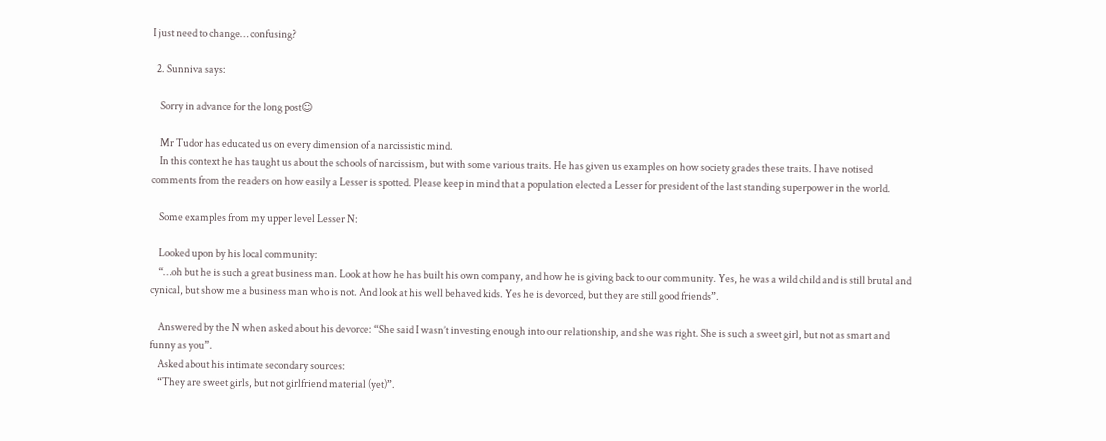I just need to change… confusing?

  2. Sunniva says:

    Sorry in advance for the long post☺

    Mr Tudor has educated us on every dimension of a narcissistic mind.
    In this context he has taught us about the schools of narcissism, but with some various traits. He has given us examples on how society grades these traits. I have notised comments from the readers on how easily a Lesser is spotted. Please keep in mind that a population elected a Lesser for president of the last standing superpower in the world.

    Some examples from my upper level Lesser N:

    Looked upon by his local community:
    “…oh but he is such a great business man. Look at how he has built his own company, and how he is giving back to our community. Yes, he was a wild child and is still brutal and cynical, but show me a business man who is not. And look at his well behaved kids. Yes he is devorced, but they are still good friends”.

    Answered by the N when asked about his devorce: “She said I wasn’t investing enough into our relationship, and she was right. She is such a sweet girl, but not as smart and funny as you”.
    Asked about his intimate secondary sources:
    “They are sweet girls, but not girlfriend material (yet)”.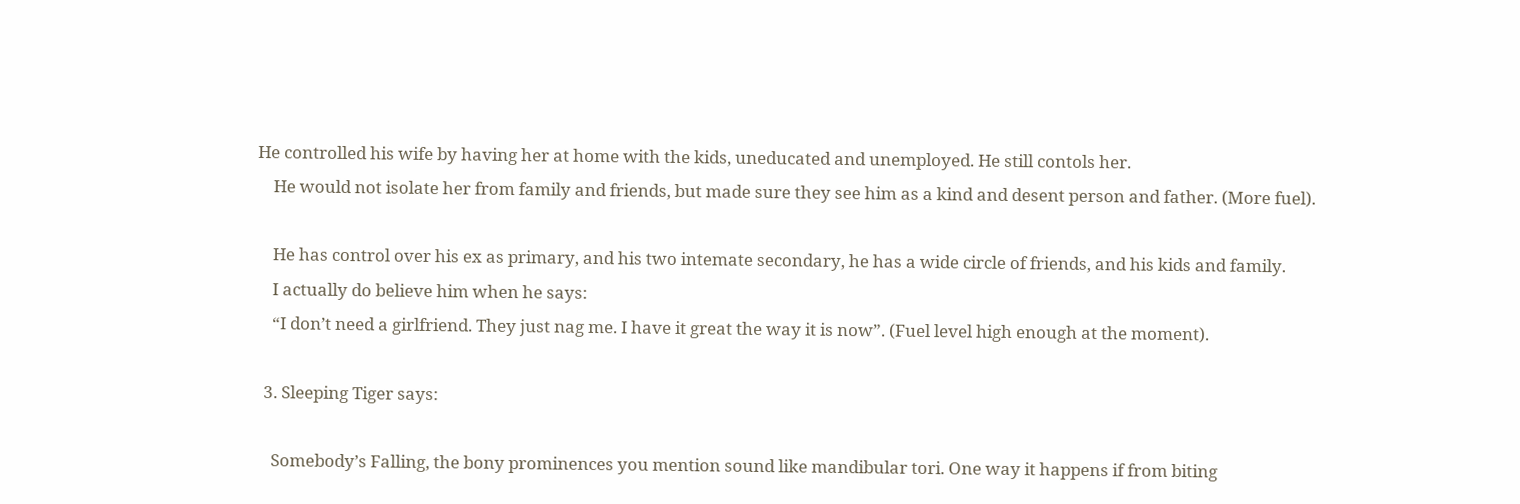He controlled his wife by having her at home with the kids, uneducated and unemployed. He still contols her.
    He would not isolate her from family and friends, but made sure they see him as a kind and desent person and father. (More fuel).

    He has control over his ex as primary, and his two intemate secondary, he has a wide circle of friends, and his kids and family.
    I actually do believe him when he says:
    “I don’t need a girlfriend. They just nag me. I have it great the way it is now”. (Fuel level high enough at the moment).

  3. Sleeping Tiger says:

    Somebody’s Falling, the bony prominences you mention sound like mandibular tori. One way it happens if from biting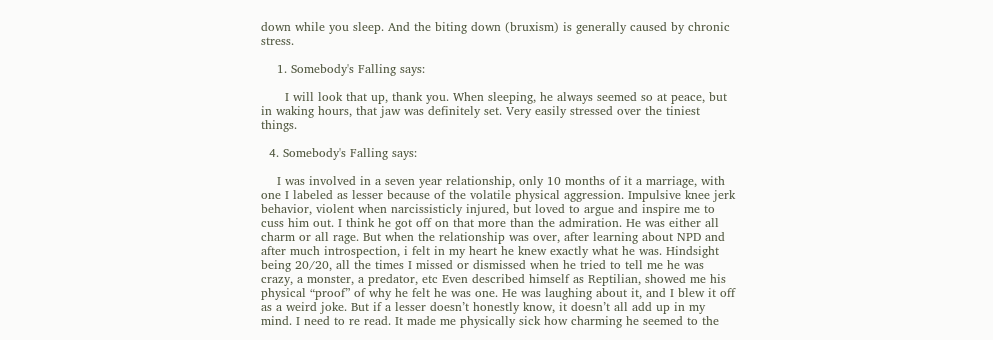down while you sleep. And the biting down (bruxism) is generally caused by chronic stress.

    1. Somebody's Falling says:

      I will look that up, thank you. When sleeping, he always seemed so at peace, but in waking hours, that jaw was definitely set. Very easily stressed over the tiniest things.

  4. Somebody's Falling says:

    I was involved in a seven year relationship, only 10 months of it a marriage, with one I labeled as lesser because of the volatile physical aggression. Impulsive knee jerk behavior, violent when narcissisticly injured, but loved to argue and inspire me to cuss him out. I think he got off on that more than the admiration. He was either all charm or all rage. But when the relationship was over, after learning about NPD and after much introspection, i felt in my heart he knew exactly what he was. Hindsight being 20/20, all the times I missed or dismissed when he tried to tell me he was crazy, a monster, a predator, etc Even described himself as Reptilian, showed me his physical “proof” of why he felt he was one. He was laughing about it, and I blew it off as a weird joke. But if a lesser doesn’t honestly know, it doesn’t all add up in my mind. I need to re read. It made me physically sick how charming he seemed to the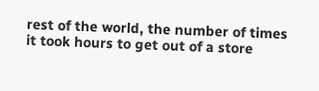rest of the world, the number of times it took hours to get out of a store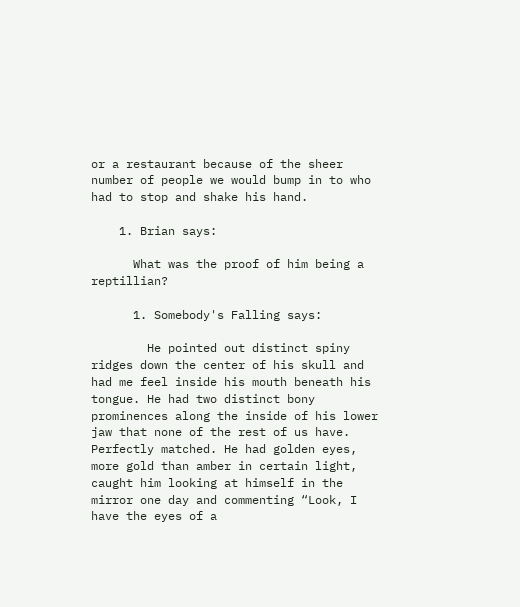or a restaurant because of the sheer number of people we would bump in to who had to stop and shake his hand.

    1. Brian says:

      What was the proof of him being a reptillian?

      1. Somebody's Falling says:

        He pointed out distinct spiny ridges down the center of his skull and had me feel inside his mouth beneath his tongue. He had two distinct bony prominences along the inside of his lower jaw that none of the rest of us have. Perfectly matched. He had golden eyes, more gold than amber in certain light, caught him looking at himself in the mirror one day and commenting “Look, I have the eyes of a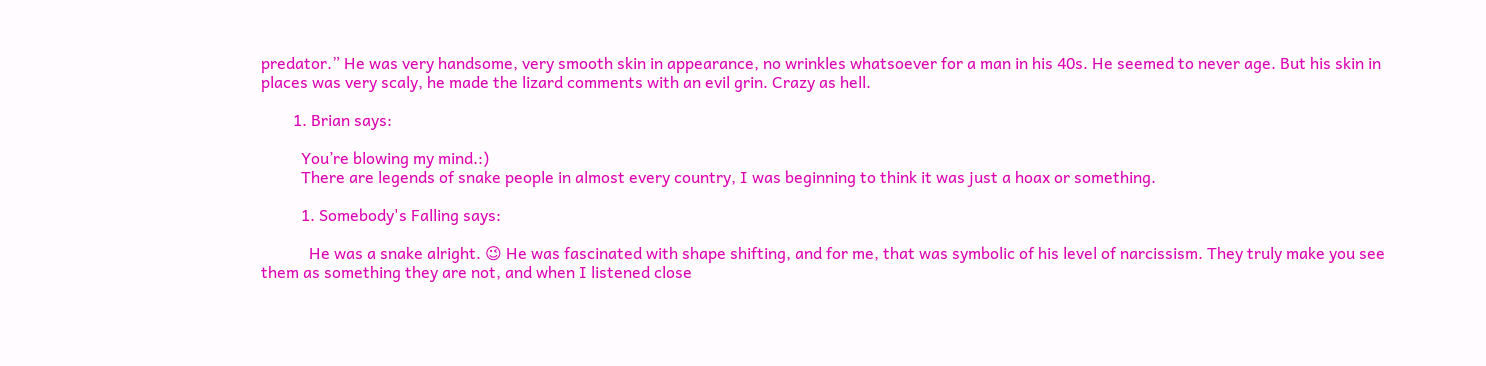predator.” He was very handsome, very smooth skin in appearance, no wrinkles whatsoever for a man in his 40s. He seemed to never age. But his skin in places was very scaly, he made the lizard comments with an evil grin. Crazy as hell.

        1. Brian says:

          You’re blowing my mind.:)
          There are legends of snake people in almost every country, I was beginning to think it was just a hoax or something.

          1. Somebody's Falling says:

            He was a snake alright. 😉 He was fascinated with shape shifting, and for me, that was symbolic of his level of narcissism. They truly make you see them as something they are not, and when I listened close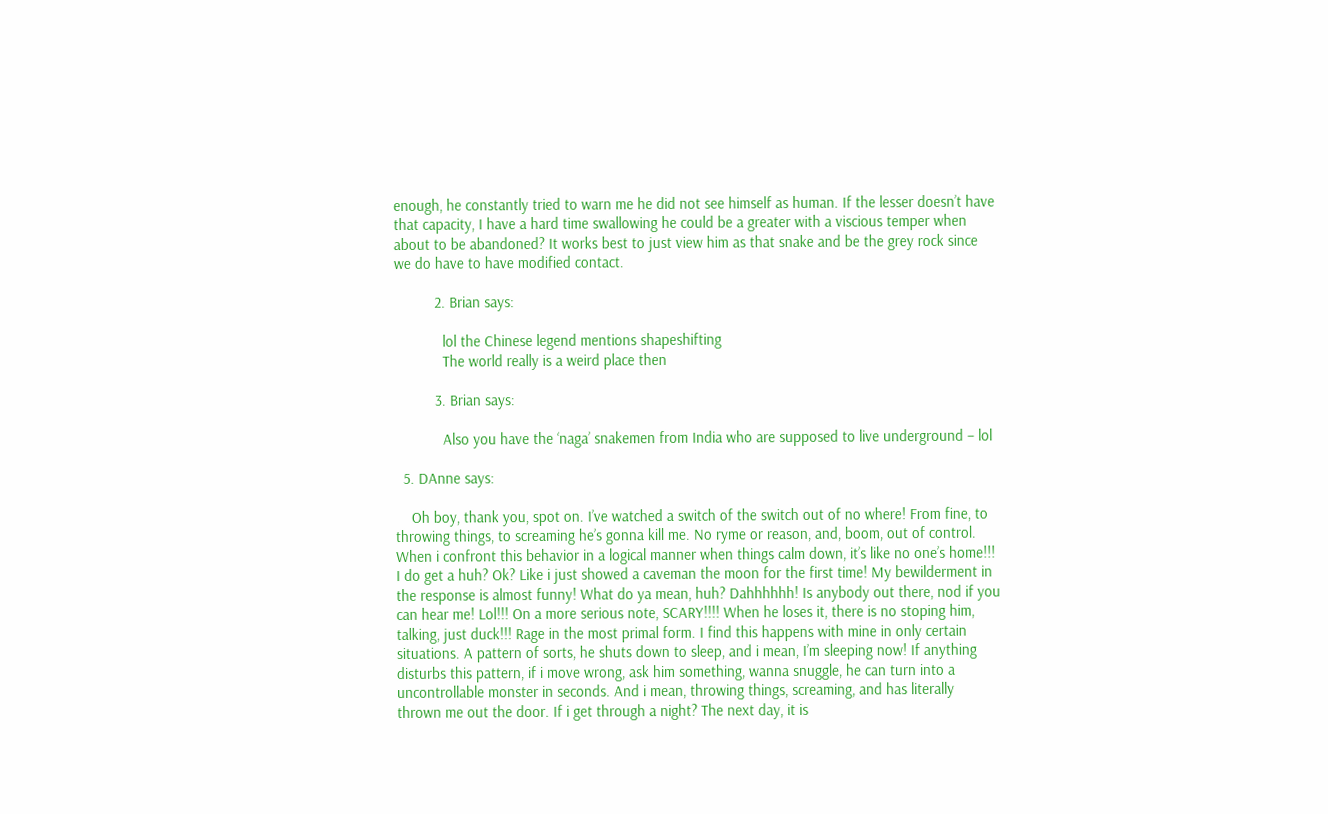enough, he constantly tried to warn me he did not see himself as human. If the lesser doesn’t have that capacity, I have a hard time swallowing he could be a greater with a viscious temper when about to be abandoned? It works best to just view him as that snake and be the grey rock since we do have to have modified contact.

          2. Brian says:

            lol the Chinese legend mentions shapeshifting
            The world really is a weird place then

          3. Brian says:

            Also you have the ‘naga’ snakemen from India who are supposed to live underground – lol

  5. DAnne says:

    Oh boy, thank you, spot on. I’ve watched a switch of the switch out of no where! From fine, to throwing things, to screaming he’s gonna kill me. No ryme or reason, and, boom, out of control. When i confront this behavior in a logical manner when things calm down, it’s like no one’s home!!! I do get a huh? Ok? Like i just showed a caveman the moon for the first time! My bewilderment in the response is almost funny! What do ya mean, huh? Dahhhhhh! Is anybody out there, nod if you can hear me! Lol!!! On a more serious note, SCARY!!!! When he loses it, there is no stoping him, talking, just duck!!! Rage in the most primal form. I find this happens with mine in only certain situations. A pattern of sorts, he shuts down to sleep, and i mean, I’m sleeping now! If anything disturbs this pattern, if i move wrong, ask him something, wanna snuggle, he can turn into a uncontrollable monster in seconds. And i mean, throwing things, screaming, and has literally thrown me out the door. If i get through a night? The next day, it is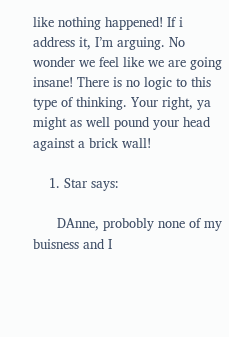like nothing happened! If i address it, I’m arguing. No wonder we feel like we are going insane! There is no logic to this type of thinking. Your right, ya might as well pound your head against a brick wall!

    1. Star says:

      DAnne, probobly none of my buisness and I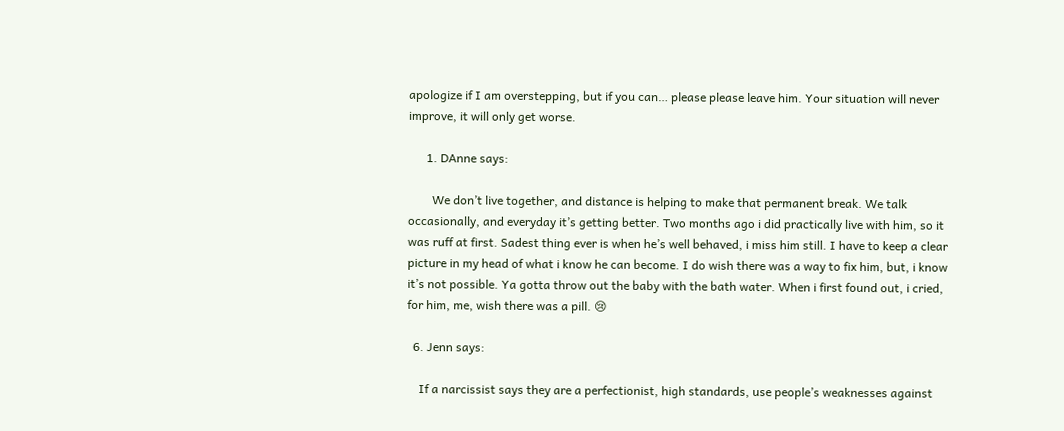apologize if I am overstepping, but if you can… please please leave him. Your situation will never improve, it will only get worse.

      1. DAnne says:

        We don’t live together, and distance is helping to make that permanent break. We talk occasionally, and everyday it’s getting better. Two months ago i did practically live with him, so it was ruff at first. Sadest thing ever is when he’s well behaved, i miss him still. I have to keep a clear picture in my head of what i know he can become. I do wish there was a way to fix him, but, i know it’s not possible. Ya gotta throw out the baby with the bath water. When i first found out, i cried, for him, me, wish there was a pill. 😢

  6. Jenn says:

    If a narcissist says they are a perfectionist, high standards, use people’s weaknesses against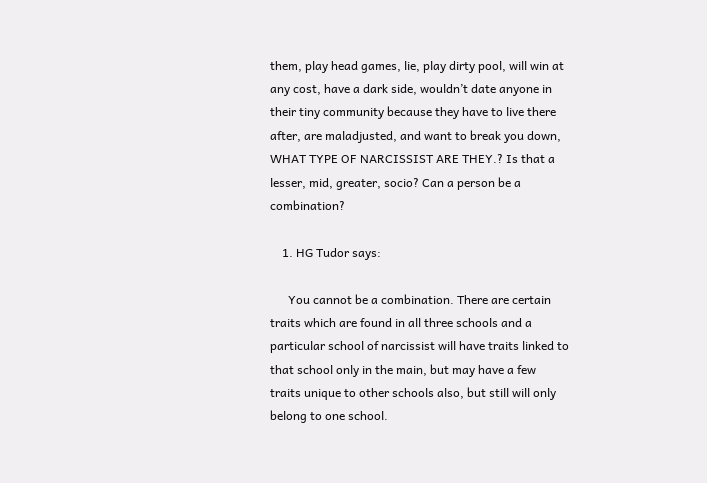them, play head games, lie, play dirty pool, will win at any cost, have a dark side, wouldn’t date anyone in their tiny community because they have to live there after, are maladjusted, and want to break you down, WHAT TYPE OF NARCISSIST ARE THEY.? Is that a lesser, mid, greater, socio? Can a person be a combination?

    1. HG Tudor says:

      You cannot be a combination. There are certain traits which are found in all three schools and a particular school of narcissist will have traits linked to that school only in the main, but may have a few traits unique to other schools also, but still will only belong to one school.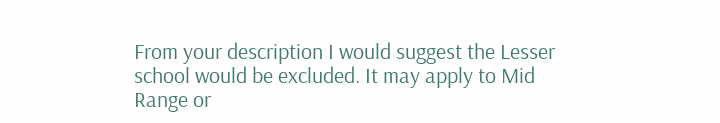From your description I would suggest the Lesser school would be excluded. It may apply to Mid Range or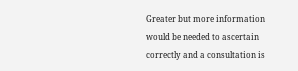Greater but more information would be needed to ascertain correctly and a consultation is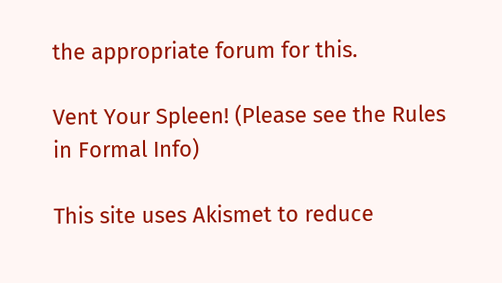the appropriate forum for this.

Vent Your Spleen! (Please see the Rules in Formal Info)

This site uses Akismet to reduce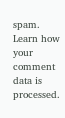spam. Learn how your comment data is processed.